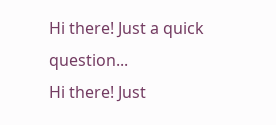Hi there! Just a quick question...
Hi there! Just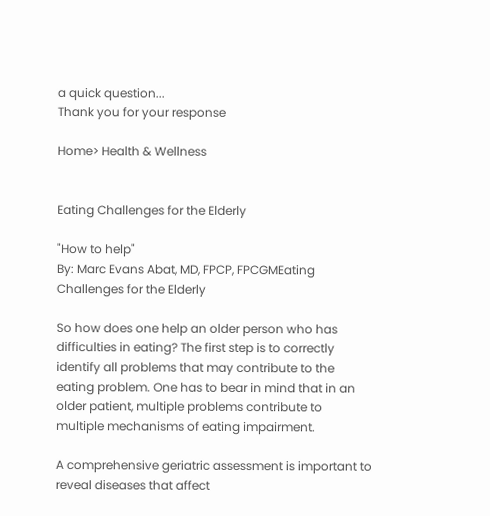a quick question...
Thank you for your response

Home> Health & Wellness


Eating Challenges for the Elderly

"How to help"
By: Marc Evans Abat, MD, FPCP, FPCGMEating Challenges for the Elderly

So how does one help an older person who has difficulties in eating? The first step is to correctly identify all problems that may contribute to the eating problem. One has to bear in mind that in an older patient, multiple problems contribute to multiple mechanisms of eating impairment.

A comprehensive geriatric assessment is important to reveal diseases that affect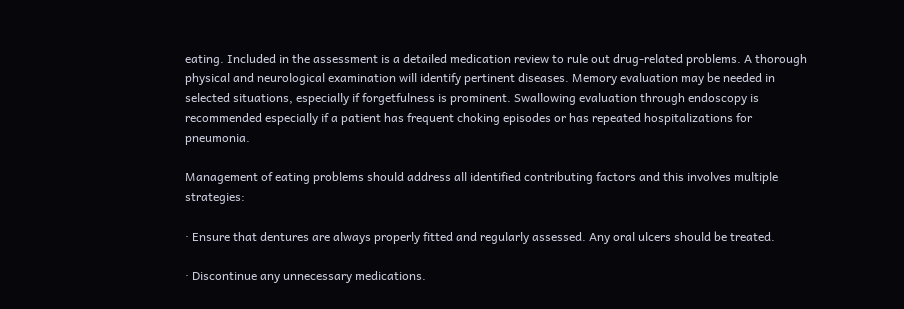eating. Included in the assessment is a detailed medication review to rule out drug-related problems. A thorough physical and neurological examination will identify pertinent diseases. Memory evaluation may be needed in selected situations, especially if forgetfulness is prominent. Swallowing evaluation through endoscopy is recommended especially if a patient has frequent choking episodes or has repeated hospitalizations for pneumonia.

Management of eating problems should address all identified contributing factors and this involves multiple strategies:

· Ensure that dentures are always properly fitted and regularly assessed. Any oral ulcers should be treated.

· Discontinue any unnecessary medications.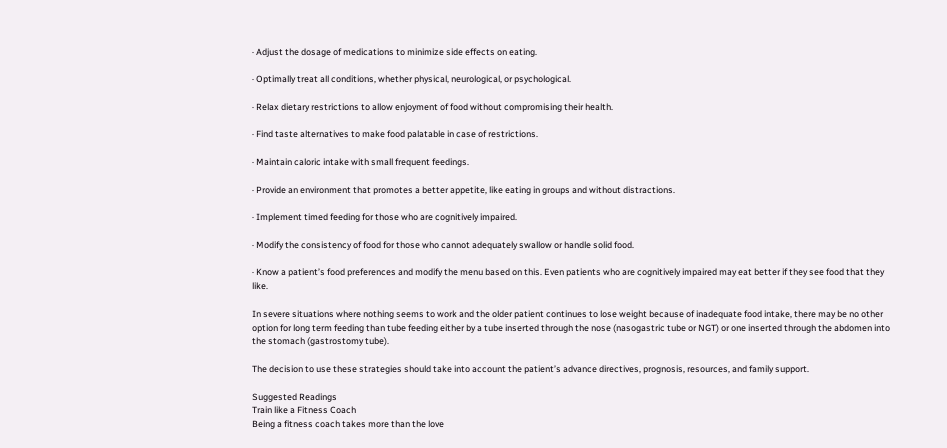· Adjust the dosage of medications to minimize side effects on eating.

· Optimally treat all conditions, whether physical, neurological, or psychological.

· Relax dietary restrictions to allow enjoyment of food without compromising their health.

· Find taste alternatives to make food palatable in case of restrictions.

· Maintain caloric intake with small frequent feedings.

· Provide an environment that promotes a better appetite, like eating in groups and without distractions.

· Implement timed feeding for those who are cognitively impaired.

· Modify the consistency of food for those who cannot adequately swallow or handle solid food.

· Know a patient’s food preferences and modify the menu based on this. Even patients who are cognitively impaired may eat better if they see food that they like.

In severe situations where nothing seems to work and the older patient continues to lose weight because of inadequate food intake, there may be no other option for long term feeding than tube feeding either by a tube inserted through the nose (nasogastric tube or NGT) or one inserted through the abdomen into the stomach (gastrostomy tube).

The decision to use these strategies should take into account the patient’s advance directives, prognosis, resources, and family support.

Suggested Readings
Train like a Fitness Coach
Being a fitness coach takes more than the love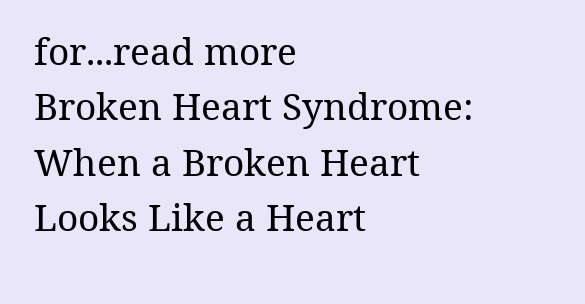for...read more
Broken Heart Syndrome: When a Broken Heart Looks Like a Heart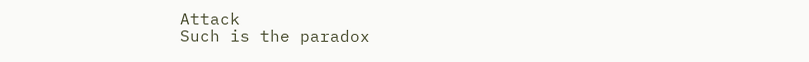Attack
Such is the paradox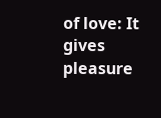of love: It gives pleasure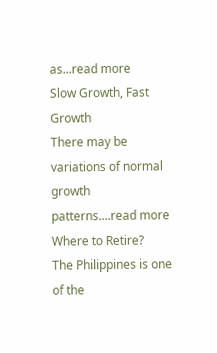as...read more
Slow Growth, Fast Growth
There may be variations of normal growth patterns....read more
Where to Retire?
The Philippines is one of the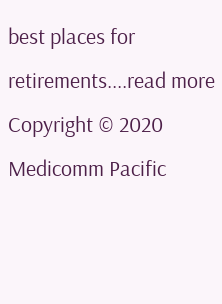best places for retirements....read more
Copyright © 2020 Medicomm Pacific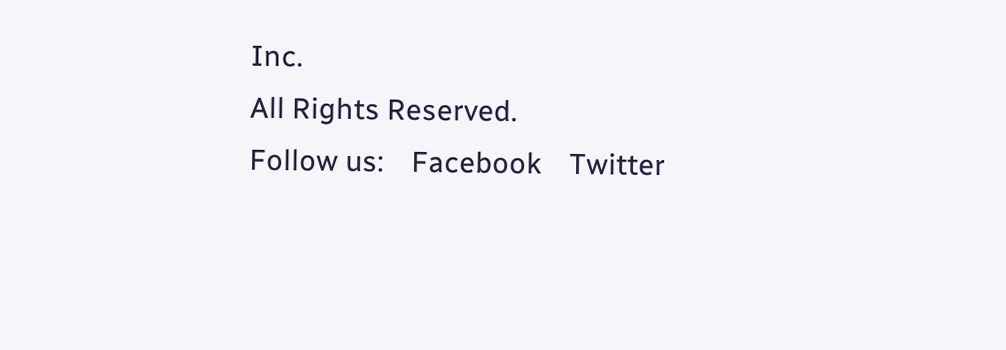Inc.
All Rights Reserved.
Follow us:    Facebook    Twitter